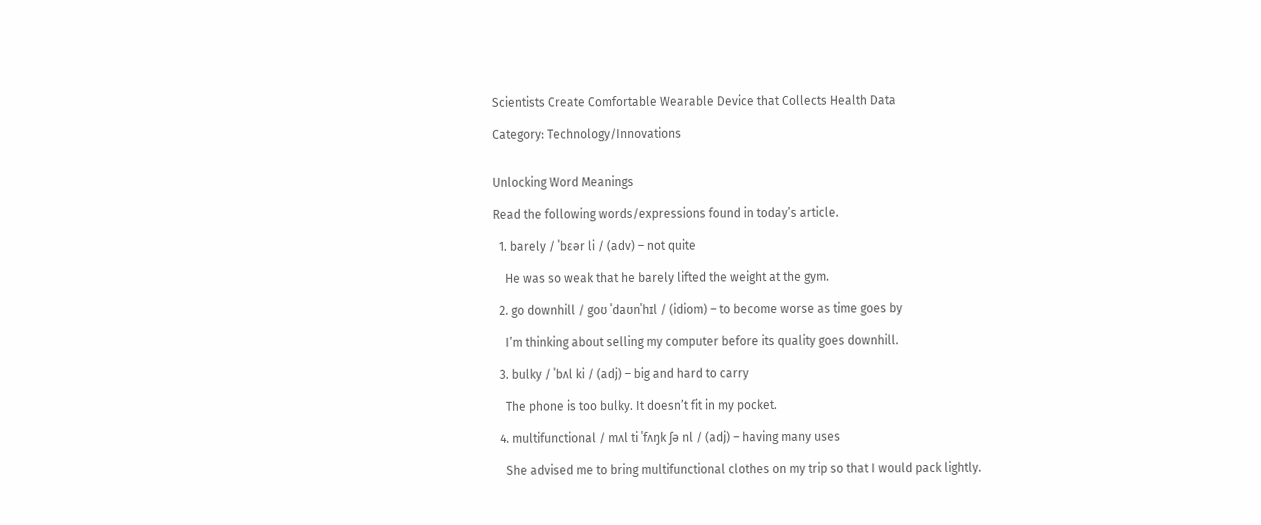Scientists Create Comfortable Wearable Device that Collects Health Data

Category: Technology/Innovations


Unlocking Word Meanings

Read the following words/expressions found in today’s article.

  1. barely / ˈbɛər li / (adv) – not quite

    He was so weak that he barely lifted the weight at the gym.

  2. go downhill / goʊ ˈdaʊnˈhɪl / (idiom) – to become worse as time goes by

    I’m thinking about selling my computer before its quality goes downhill.

  3. bulky / ˈbʌl ki / (adj) – big and hard to carry

    The phone is too bulky. It doesn’t fit in my pocket.

  4. multifunctional / mʌl ti ˈfʌŋk ʃə nl / (adj) – having many uses

    She advised me to bring multifunctional clothes on my trip so that I would pack lightly.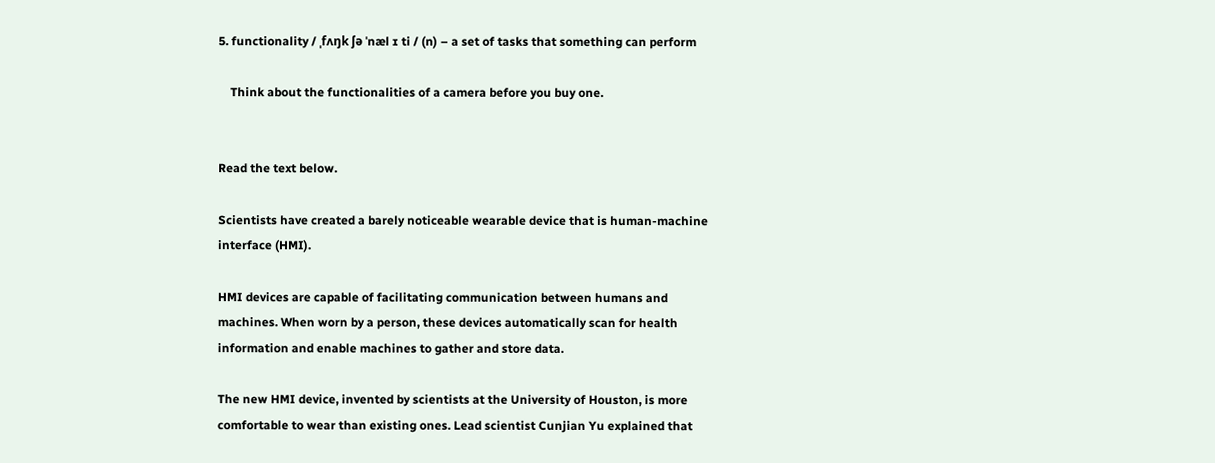5. functionality / ˌfʌŋk ʃə ˈnæl ɪ ti / (n) – a set of tasks that something can perform

    Think about the functionalities of a camera before you buy one.


Read the text below.

Scientists have created a barely noticeable wearable device that is human-machine interface (HMI).

HMI devices are capable of facilitating communication between humans and machines. When worn by a person, these devices automatically scan for health information and enable machines to gather and store data.

The new HMI device, invented by scientists at the University of Houston, is more comfortable to wear than existing ones. Lead scientist Cunjian Yu explained that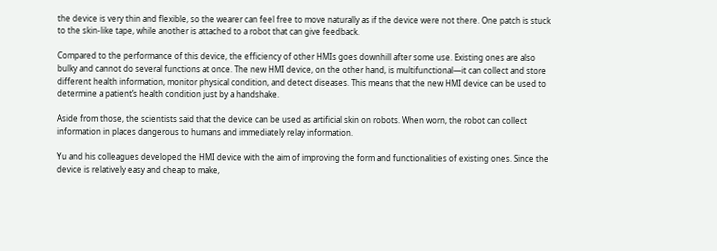the device is very thin and flexible, so the wearer can feel free to move naturally as if the device were not there. One patch is stuck to the skin-like tape, while another is attached to a robot that can give feedback.

Compared to the performance of this device, the efficiency of other HMIs goes downhill after some use. Existing ones are also bulky and cannot do several functions at once. The new HMI device, on the other hand, is multifunctional—it can collect and store different health information, monitor physical condition, and detect diseases. This means that the new HMI device can be used to determine a patient’s health condition just by a handshake.

Aside from those, the scientists said that the device can be used as artificial skin on robots. When worn, the robot can collect information in places dangerous to humans and immediately relay information.

Yu and his colleagues developed the HMI device with the aim of improving the form and functionalities of existing ones. Since the device is relatively easy and cheap to make,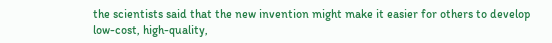the scientists said that the new invention might make it easier for others to develop low-cost, high-quality,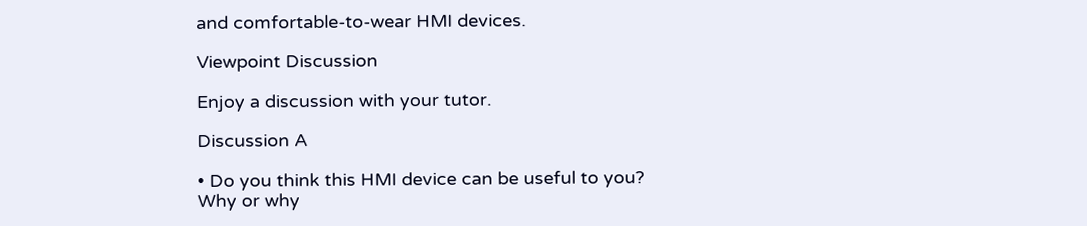and comfortable-to-wear HMI devices.

Viewpoint Discussion

Enjoy a discussion with your tutor.

Discussion A

• Do you think this HMI device can be useful to you? Why or why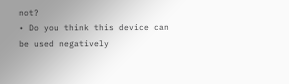not?
• Do you think this device can be used negatively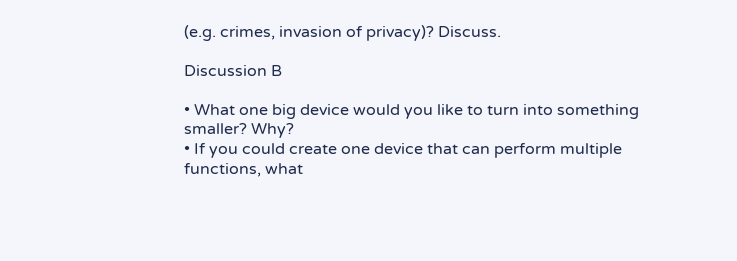(e.g. crimes, invasion of privacy)? Discuss.

Discussion B

• What one big device would you like to turn into something smaller? Why?
• If you could create one device that can perform multiple functions, what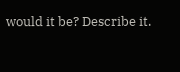would it be? Describe it.